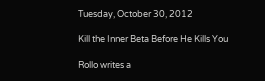Tuesday, October 30, 2012

Kill the Inner Beta Before He Kills You

Rollo writes a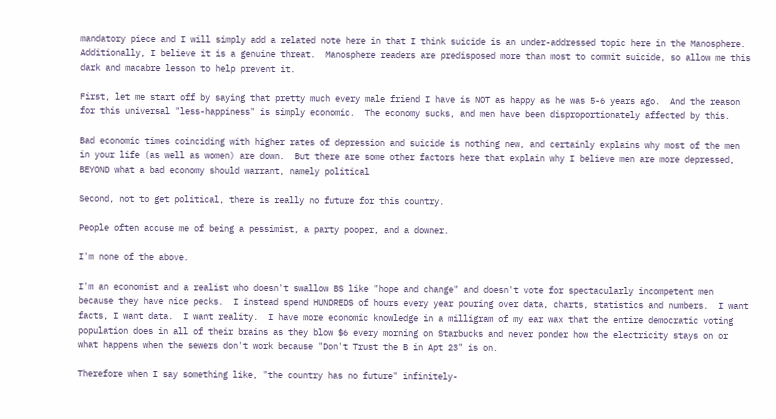mandatory piece and I will simply add a related note here in that I think suicide is an under-addressed topic here in the Manosphere.  Additionally, I believe it is a genuine threat.  Manosphere readers are predisposed more than most to commit suicide, so allow me this dark and macabre lesson to help prevent it.

First, let me start off by saying that pretty much every male friend I have is NOT as happy as he was 5-6 years ago.  And the reason for this universal "less-happiness" is simply economic.  The economy sucks, and men have been disproportionately affected by this.

Bad economic times coinciding with higher rates of depression and suicide is nothing new, and certainly explains why most of the men in your life (as well as women) are down.  But there are some other factors here that explain why I believe men are more depressed, BEYOND what a bad economy should warrant, namely political

Second, not to get political, there is really no future for this country.

People often accuse me of being a pessimist, a party pooper, and a downer.

I'm none of the above.

I'm an economist and a realist who doesn't swallow BS like "hope and change" and doesn't vote for spectacularly incompetent men because they have nice pecks.  I instead spend HUNDREDS of hours every year pouring over data, charts, statistics and numbers.  I want facts, I want data.  I want reality.  I have more economic knowledge in a milligram of my ear wax that the entire democratic voting population does in all of their brains as they blow $6 every morning on Starbucks and never ponder how the electricity stays on or what happens when the sewers don't work because "Don't Trust the B in Apt 23" is on.

Therefore when I say something like, "the country has no future" infinitely-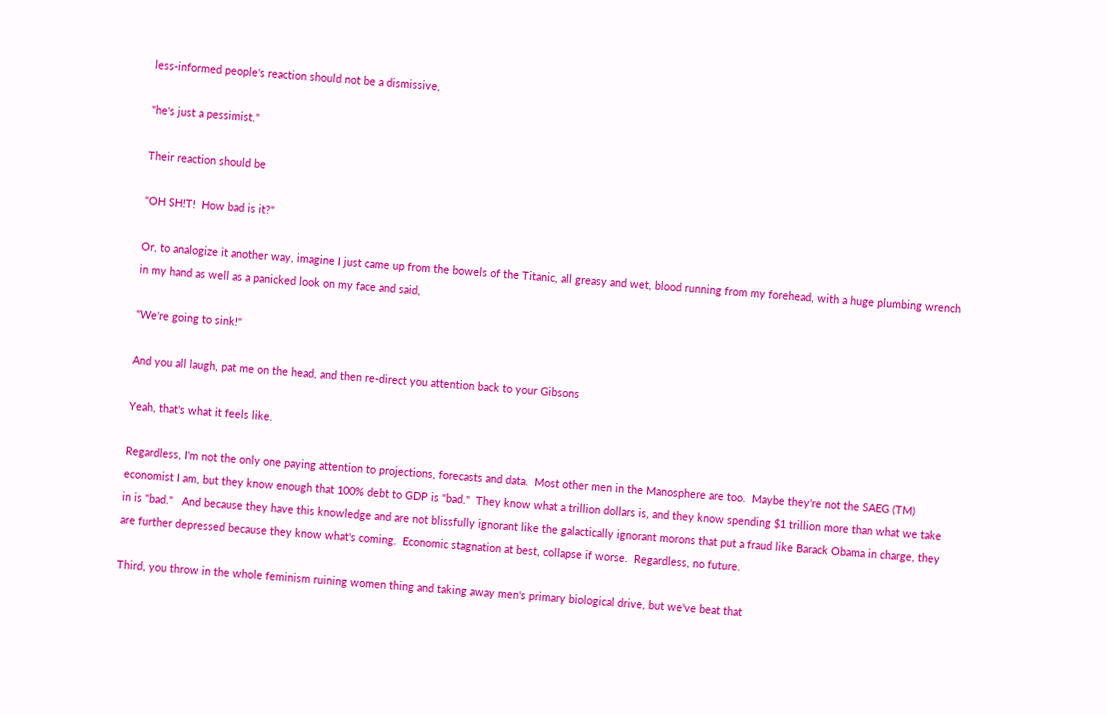less-informed people's reaction should not be a dismissive,

"he's just a pessimist."

Their reaction should be

"OH SH!T!  How bad is it?"

Or, to analogize it another way, imagine I just came up from the bowels of the Titanic, all greasy and wet, blood running from my forehead, with a huge plumbing wrench in my hand as well as a panicked look on my face and said,

"We're going to sink!"

And you all laugh, pat me on the head, and then re-direct you attention back to your Gibsons

Yeah, that's what it feels like.

Regardless, I'm not the only one paying attention to projections, forecasts and data.  Most other men in the Manosphere are too.  Maybe they're not the SAEG (TM) economist I am, but they know enough that 100% debt to GDP is "bad."  They know what a trillion dollars is, and they know spending $1 trillion more than what we take in is "bad."   And because they have this knowledge and are not blissfully ignorant like the galactically ignorant morons that put a fraud like Barack Obama in charge, they are further depressed because they know what's coming.  Economic stagnation at best, collapse if worse.  Regardless, no future.

Third, you throw in the whole feminism ruining women thing and taking away men's primary biological drive, but we've beat that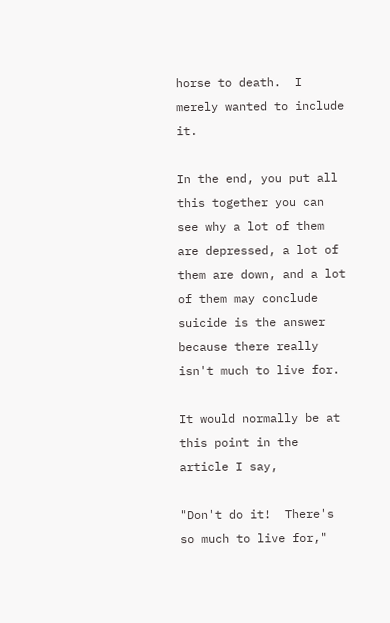horse to death.  I merely wanted to include it.

In the end, you put all this together you can see why a lot of them are depressed, a lot of them are down, and a lot of them may conclude suicide is the answer because there really isn't much to live for.

It would normally be at this point in the article I say,

"Don't do it!  There's so much to live for,"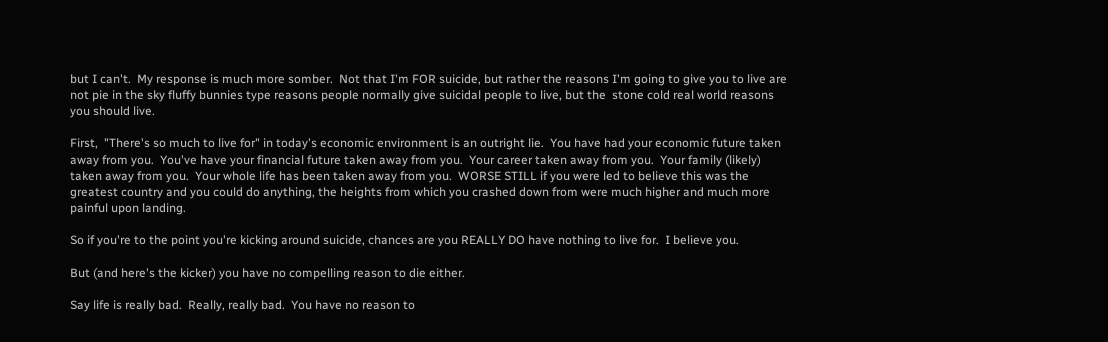but I can't.  My response is much more somber.  Not that I'm FOR suicide, but rather the reasons I'm going to give you to live are not pie in the sky fluffy bunnies type reasons people normally give suicidal people to live, but the  stone cold real world reasons you should live.

First,  "There's so much to live for" in today's economic environment is an outright lie.  You have had your economic future taken away from you.  You've have your financial future taken away from you.  Your career taken away from you.  Your family (likely) taken away from you.  Your whole life has been taken away from you.  WORSE STILL if you were led to believe this was the greatest country and you could do anything, the heights from which you crashed down from were much higher and much more painful upon landing.

So if you're to the point you're kicking around suicide, chances are you REALLY DO have nothing to live for.  I believe you.

But (and here's the kicker) you have no compelling reason to die either.

Say life is really bad.  Really, really bad.  You have no reason to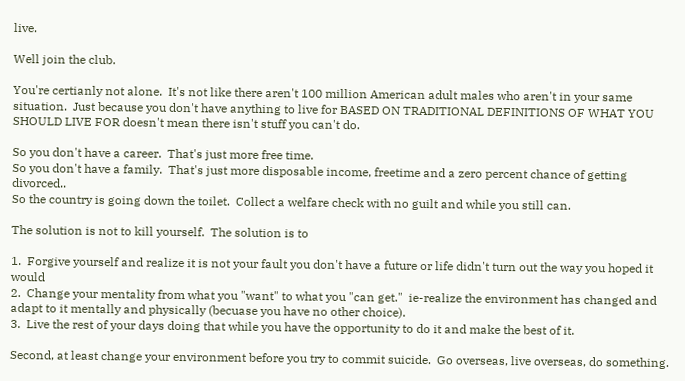live.

Well join the club.

You're certianly not alone.  It's not like there aren't 100 million American adult males who aren't in your same situation.  Just because you don't have anything to live for BASED ON TRADITIONAL DEFINITIONS OF WHAT YOU SHOULD LIVE FOR doesn't mean there isn't stuff you can't do.

So you don't have a career.  That's just more free time.
So you don't have a family.  That's just more disposable income, freetime and a zero percent chance of getting divorced..
So the country is going down the toilet.  Collect a welfare check with no guilt and while you still can.

The solution is not to kill yourself.  The solution is to

1.  Forgive yourself and realize it is not your fault you don't have a future or life didn't turn out the way you hoped it would
2.  Change your mentality from what you "want" to what you "can get."  ie-realize the environment has changed and adapt to it mentally and physically (becuase you have no other choice).
3.  Live the rest of your days doing that while you have the opportunity to do it and make the best of it.

Second, at least change your environment before you try to commit suicide.  Go overseas, live overseas, do something.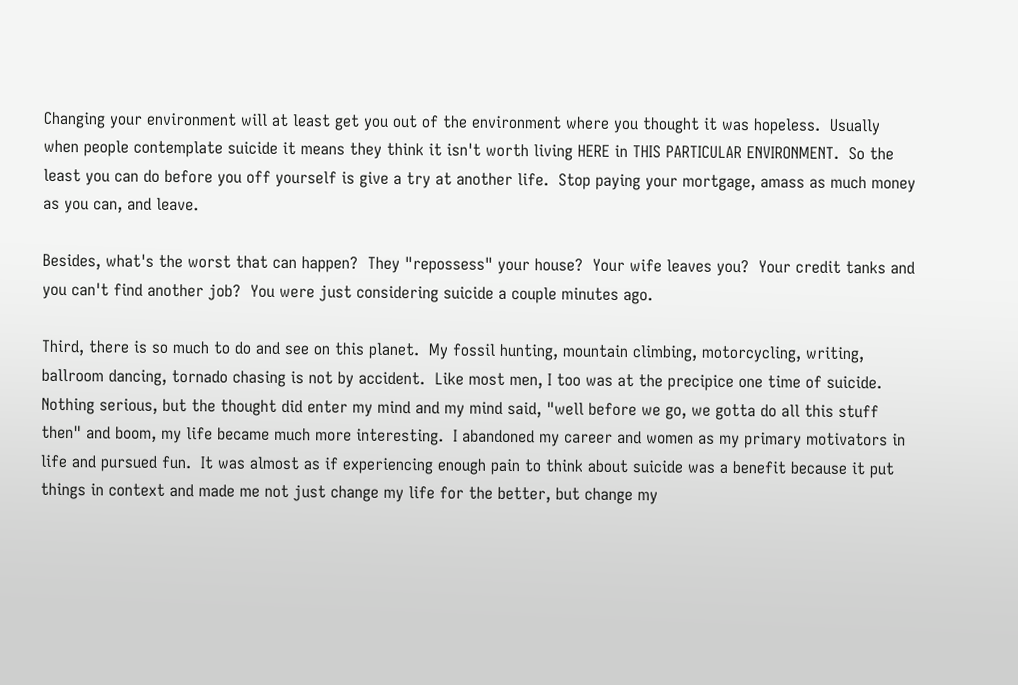Changing your environment will at least get you out of the environment where you thought it was hopeless.  Usually when people contemplate suicide it means they think it isn't worth living HERE in THIS PARTICULAR ENVIRONMENT.  So the least you can do before you off yourself is give a try at another life.  Stop paying your mortgage, amass as much money as you can, and leave.

Besides, what's the worst that can happen?  They "repossess" your house?  Your wife leaves you?  Your credit tanks and you can't find another job?  You were just considering suicide a couple minutes ago.

Third, there is so much to do and see on this planet.  My fossil hunting, mountain climbing, motorcycling, writing, ballroom dancing, tornado chasing is not by accident.  Like most men, I too was at the precipice one time of suicide.  Nothing serious, but the thought did enter my mind and my mind said, "well before we go, we gotta do all this stuff then" and boom, my life became much more interesting.  I abandoned my career and women as my primary motivators in life and pursued fun.  It was almost as if experiencing enough pain to think about suicide was a benefit because it put things in context and made me not just change my life for the better, but change my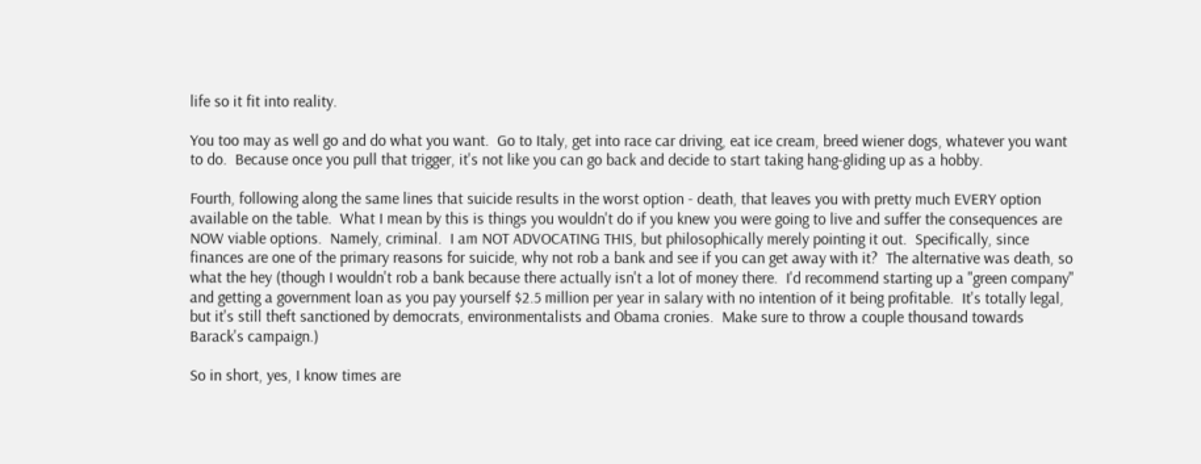life so it fit into reality.

You too may as well go and do what you want.  Go to Italy, get into race car driving, eat ice cream, breed wiener dogs, whatever you want to do.  Because once you pull that trigger, it's not like you can go back and decide to start taking hang-gliding up as a hobby.

Fourth, following along the same lines that suicide results in the worst option - death, that leaves you with pretty much EVERY option available on the table.  What I mean by this is things you wouldn't do if you knew you were going to live and suffer the consequences are NOW viable options.  Namely, criminal.  I am NOT ADVOCATING THIS, but philosophically merely pointing it out.  Specifically, since finances are one of the primary reasons for suicide, why not rob a bank and see if you can get away with it?  The alternative was death, so what the hey (though I wouldn't rob a bank because there actually isn't a lot of money there.  I'd recommend starting up a "green company" and getting a government loan as you pay yourself $2.5 million per year in salary with no intention of it being profitable.  It's totally legal, but it's still theft sanctioned by democrats, environmentalists and Obama cronies.  Make sure to throw a couple thousand towards Barack's campaign.)

So in short, yes, I know times are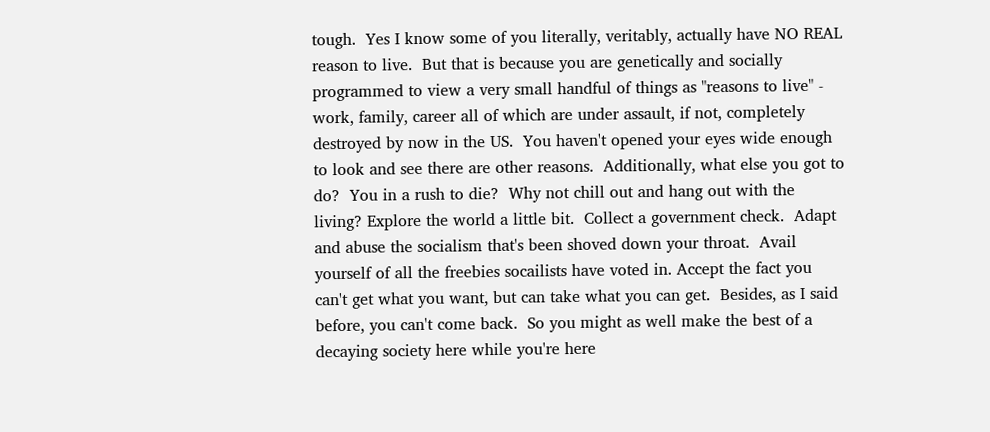tough.  Yes I know some of you literally, veritably, actually have NO REAL reason to live.  But that is because you are genetically and socially programmed to view a very small handful of things as "reasons to live" - work, family, career all of which are under assault, if not, completely destroyed by now in the US.  You haven't opened your eyes wide enough to look and see there are other reasons.  Additionally, what else you got to do?  You in a rush to die?  Why not chill out and hang out with the living? Explore the world a little bit.  Collect a government check.  Adapt and abuse the socialism that's been shoved down your throat.  Avail yourself of all the freebies socailists have voted in. Accept the fact you can't get what you want, but can take what you can get.  Besides, as I said before, you can't come back.  So you might as well make the best of a decaying society here while you're here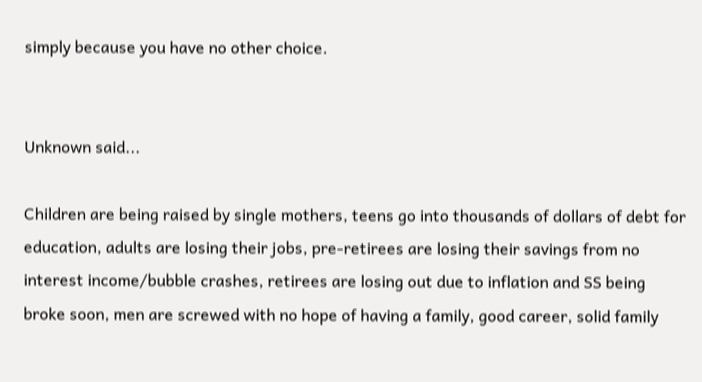simply because you have no other choice.


Unknown said...

Children are being raised by single mothers, teens go into thousands of dollars of debt for education, adults are losing their jobs, pre-retirees are losing their savings from no interest income/bubble crashes, retirees are losing out due to inflation and SS being broke soon, men are screwed with no hope of having a family, good career, solid family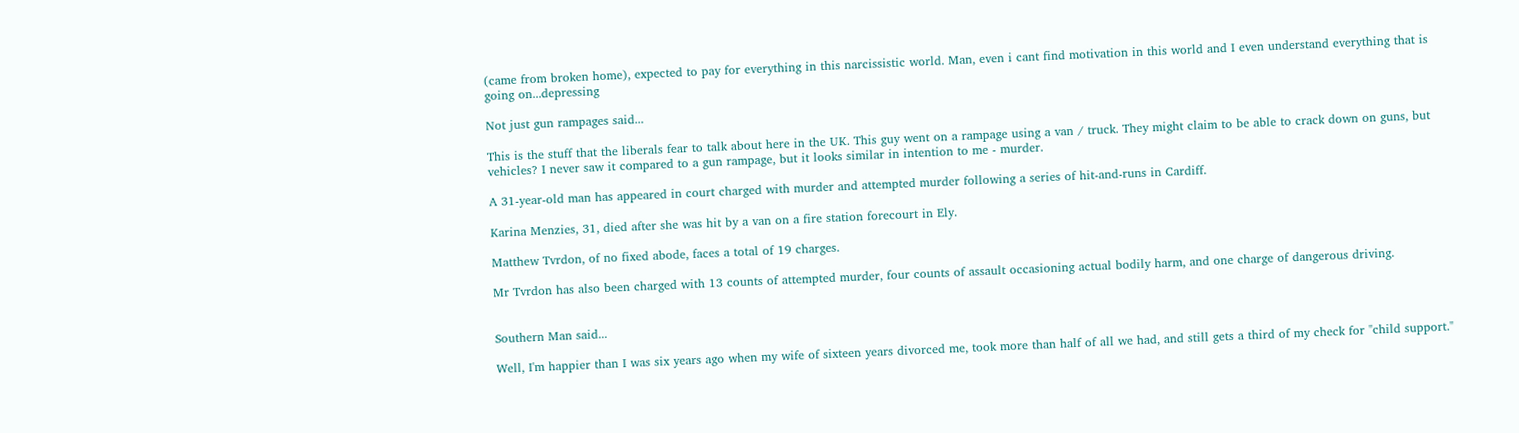(came from broken home), expected to pay for everything in this narcissistic world. Man, even i cant find motivation in this world and I even understand everything that is going on...depressing

Not just gun rampages said...

This is the stuff that the liberals fear to talk about here in the UK. This guy went on a rampage using a van / truck. They might claim to be able to crack down on guns, but vehicles? I never saw it compared to a gun rampage, but it looks similar in intention to me - murder.

A 31-year-old man has appeared in court charged with murder and attempted murder following a series of hit-and-runs in Cardiff.

Karina Menzies, 31, died after she was hit by a van on a fire station forecourt in Ely.

Matthew Tvrdon, of no fixed abode, faces a total of 19 charges.

Mr Tvrdon has also been charged with 13 counts of attempted murder, four counts of assault occasioning actual bodily harm, and one charge of dangerous driving.


Southern Man said...

Well, I'm happier than I was six years ago when my wife of sixteen years divorced me, took more than half of all we had, and still gets a third of my check for "child support."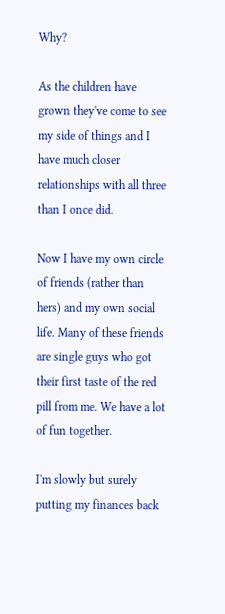Why?

As the children have grown they've come to see my side of things and I have much closer relationships with all three than I once did.

Now I have my own circle of friends (rather than hers) and my own social life. Many of these friends are single guys who got their first taste of the red pill from me. We have a lot of fun together.

I'm slowly but surely putting my finances back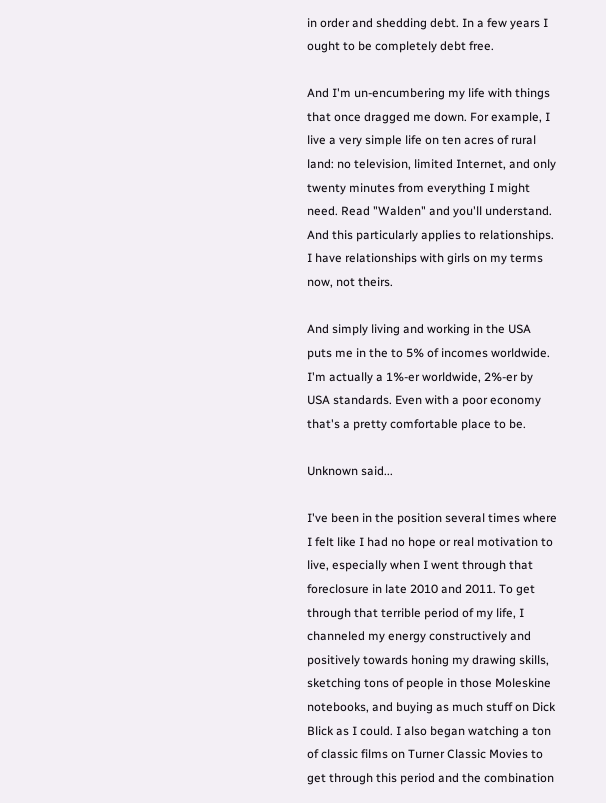in order and shedding debt. In a few years I ought to be completely debt free.

And I'm un-encumbering my life with things that once dragged me down. For example, I live a very simple life on ten acres of rural land: no television, limited Internet, and only twenty minutes from everything I might need. Read "Walden" and you'll understand. And this particularly applies to relationships. I have relationships with girls on my terms now, not theirs.

And simply living and working in the USA puts me in the to 5% of incomes worldwide. I'm actually a 1%-er worldwide, 2%-er by USA standards. Even with a poor economy that's a pretty comfortable place to be.

Unknown said...

I've been in the position several times where I felt like I had no hope or real motivation to live, especially when I went through that foreclosure in late 2010 and 2011. To get through that terrible period of my life, I channeled my energy constructively and positively towards honing my drawing skills, sketching tons of people in those Moleskine notebooks, and buying as much stuff on Dick Blick as I could. I also began watching a ton of classic films on Turner Classic Movies to get through this period and the combination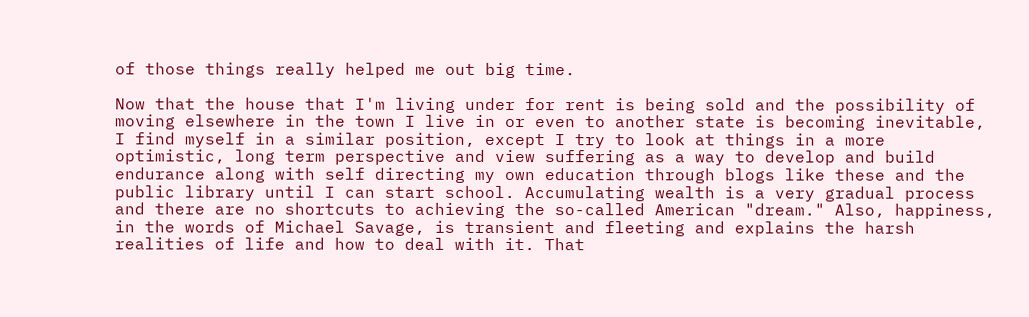of those things really helped me out big time.

Now that the house that I'm living under for rent is being sold and the possibility of moving elsewhere in the town I live in or even to another state is becoming inevitable, I find myself in a similar position, except I try to look at things in a more optimistic, long term perspective and view suffering as a way to develop and build endurance along with self directing my own education through blogs like these and the public library until I can start school. Accumulating wealth is a very gradual process and there are no shortcuts to achieving the so-called American "dream." Also, happiness, in the words of Michael Savage, is transient and fleeting and explains the harsh realities of life and how to deal with it. That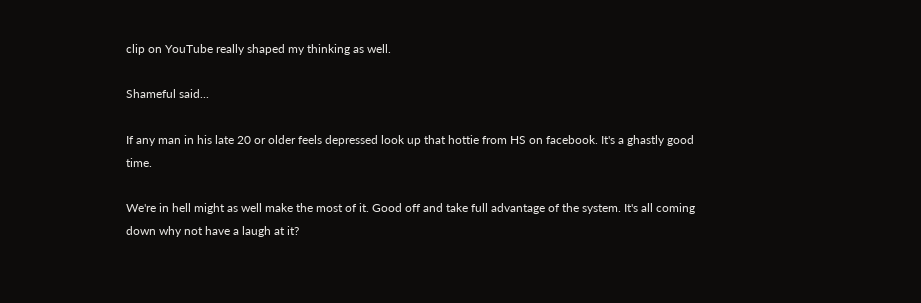clip on YouTube really shaped my thinking as well.

Shameful said...

If any man in his late 20 or older feels depressed look up that hottie from HS on facebook. It's a ghastly good time.

We're in hell might as well make the most of it. Good off and take full advantage of the system. It's all coming down why not have a laugh at it?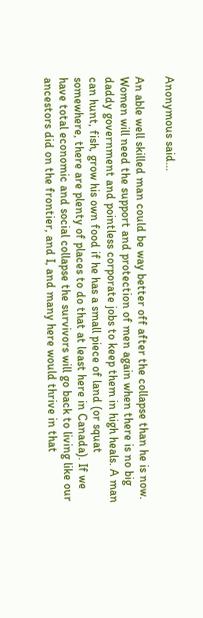Anonymous said...

An able well skilled man could be way better off after the collapse than he is now. Women will need the support and protection of men again when there is no big daddy government and pointless corporate jobs to keep them in high heals. A man can hunt, fish, grow his own food if he has a small piece of land (or squat somewhere, there are plenty of places to do that at least here in Canada). If we have total economic and social collapse the survivors will go back to living like our ancestors did on the frontier, and I, and many here would thrive in that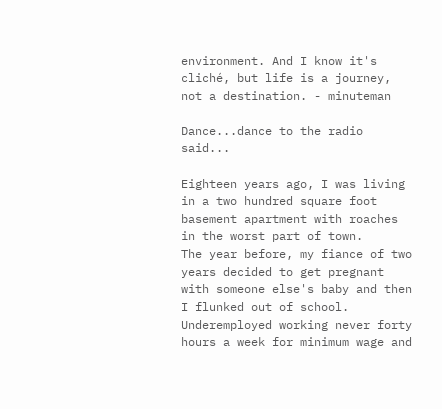environment. And I know it's cliché, but life is a journey, not a destination. - minuteman

Dance...dance to the radio said...

Eighteen years ago, I was living in a two hundred square foot basement apartment with roaches in the worst part of town.
The year before, my fiance of two years decided to get pregnant with someone else's baby and then I flunked out of school.
Underemployed working never forty hours a week for minimum wage and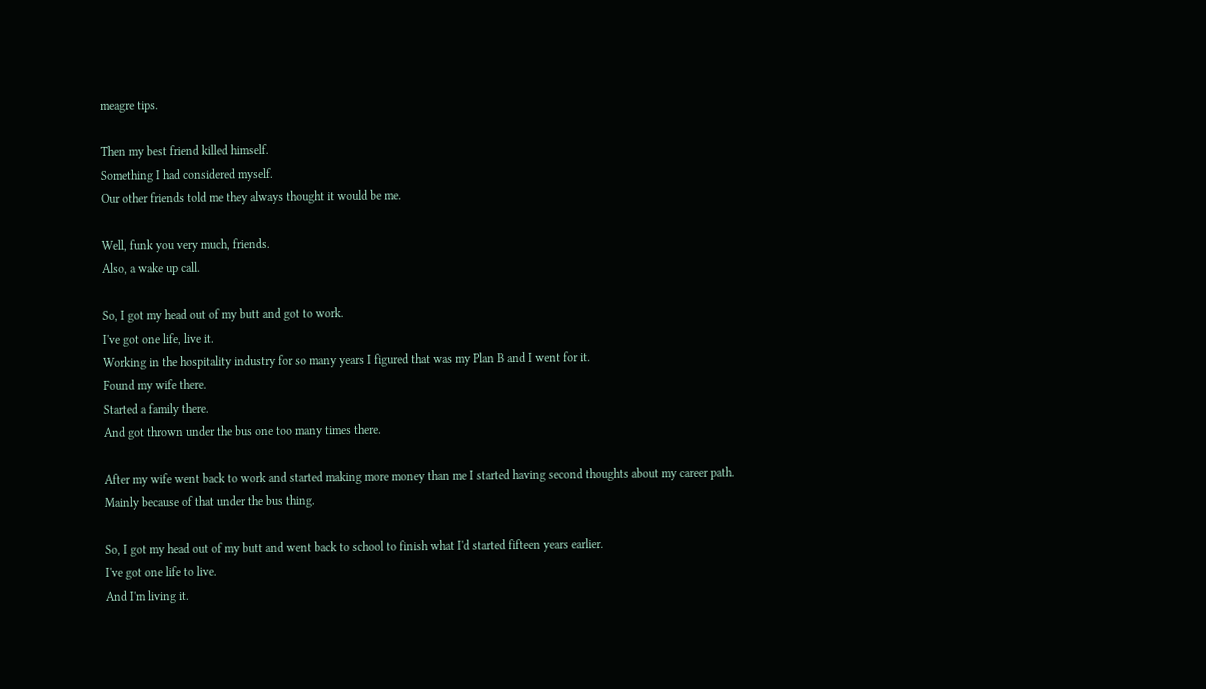meagre tips.

Then my best friend killed himself.
Something I had considered myself.
Our other friends told me they always thought it would be me.

Well, funk you very much, friends.
Also, a wake up call.

So, I got my head out of my butt and got to work.
I've got one life, live it.
Working in the hospitality industry for so many years I figured that was my Plan B and I went for it.
Found my wife there.
Started a family there.
And got thrown under the bus one too many times there.

After my wife went back to work and started making more money than me I started having second thoughts about my career path.
Mainly because of that under the bus thing.

So, I got my head out of my butt and went back to school to finish what I'd started fifteen years earlier.
I've got one life to live.
And I'm living it.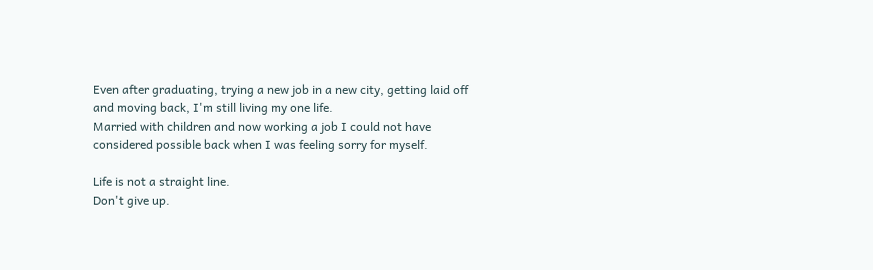Even after graduating, trying a new job in a new city, getting laid off and moving back, I'm still living my one life.
Married with children and now working a job I could not have considered possible back when I was feeling sorry for myself.

Life is not a straight line.
Don't give up.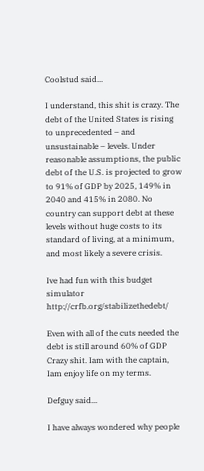Coolstud said...

I understand, this shit is crazy. The debt of the United States is rising to unprecedented – and unsustainable – levels. Under reasonable assumptions, the public debt of the U.S. is projected to grow to 91% of GDP by 2025, 149% in 2040 and 415% in 2080. No country can support debt at these levels without huge costs to its standard of living, at a minimum, and most likely a severe crisis.

Ive had fun with this budget simulator http://crfb.org/stabilizethedebt/

Even with all of the cuts needed the debt is still around 60% of GDP Crazy shit. Iam with the captain, Iam enjoy life on my terms.

Defguy said...

I have always wondered why people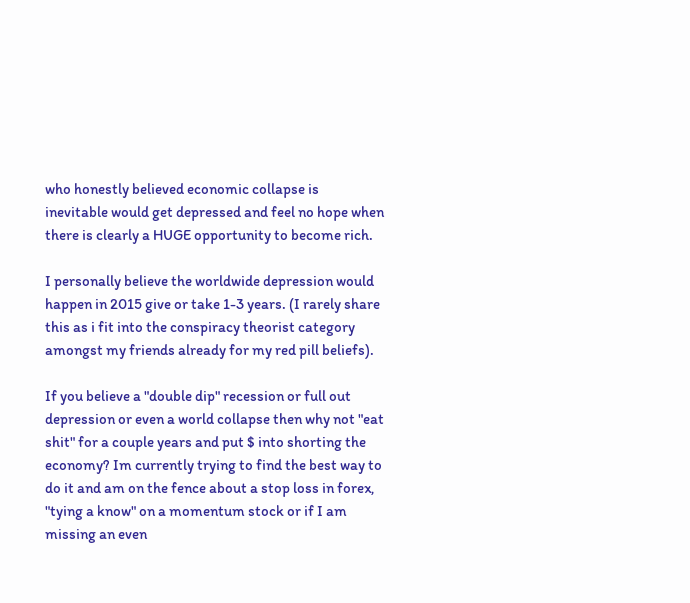who honestly believed economic collapse is inevitable would get depressed and feel no hope when there is clearly a HUGE opportunity to become rich.

I personally believe the worldwide depression would happen in 2015 give or take 1-3 years. (I rarely share this as i fit into the conspiracy theorist category amongst my friends already for my red pill beliefs).

If you believe a "double dip" recession or full out depression or even a world collapse then why not "eat shit" for a couple years and put $ into shorting the economy? Im currently trying to find the best way to do it and am on the fence about a stop loss in forex, "tying a know" on a momentum stock or if I am missing an even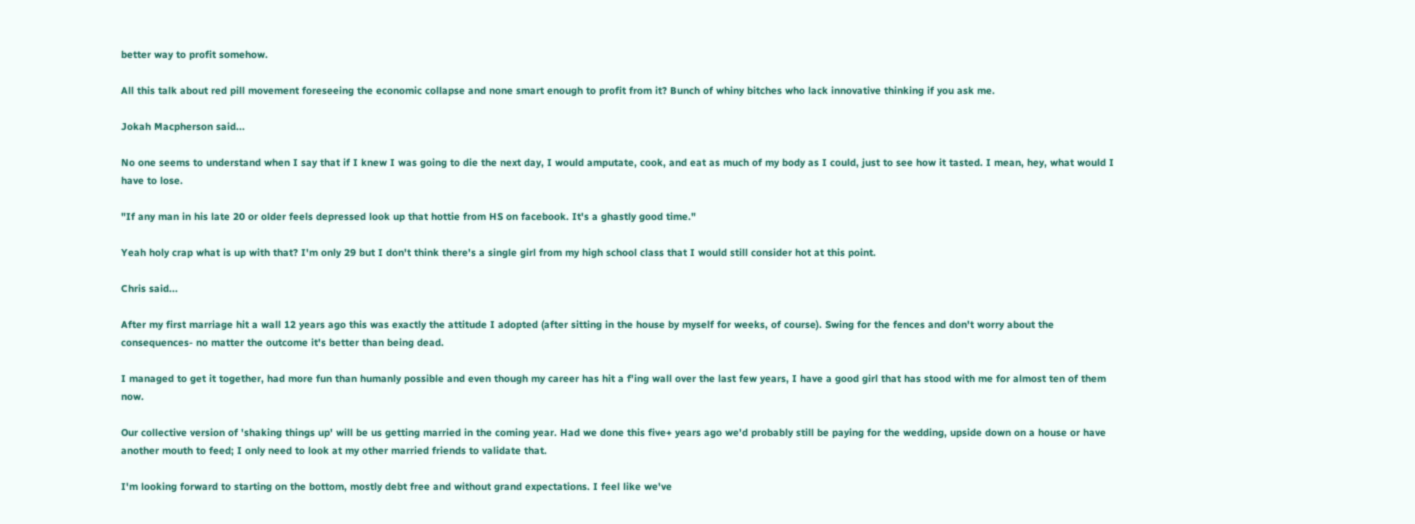better way to profit somehow.

All this talk about red pill movement foreseeing the economic collapse and none smart enough to profit from it? Bunch of whiny bitches who lack innovative thinking if you ask me.

Jokah Macpherson said...

No one seems to understand when I say that if I knew I was going to die the next day, I would amputate, cook, and eat as much of my body as I could, just to see how it tasted. I mean, hey, what would I have to lose.

"If any man in his late 20 or older feels depressed look up that hottie from HS on facebook. It's a ghastly good time."

Yeah holy crap what is up with that? I'm only 29 but I don't think there's a single girl from my high school class that I would still consider hot at this point.

Chris said...

After my first marriage hit a wall 12 years ago this was exactly the attitude I adopted (after sitting in the house by myself for weeks, of course). Swing for the fences and don't worry about the consequences- no matter the outcome it's better than being dead.

I managed to get it together, had more fun than humanly possible and even though my career has hit a f'ing wall over the last few years, I have a good girl that has stood with me for almost ten of them now.

Our collective version of 'shaking things up' will be us getting married in the coming year. Had we done this five+ years ago we'd probably still be paying for the wedding, upside down on a house or have another mouth to feed; I only need to look at my other married friends to validate that.

I'm looking forward to starting on the bottom, mostly debt free and without grand expectations. I feel like we've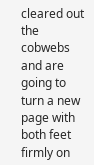cleared out the cobwebs and are going to turn a new page with both feet firmly on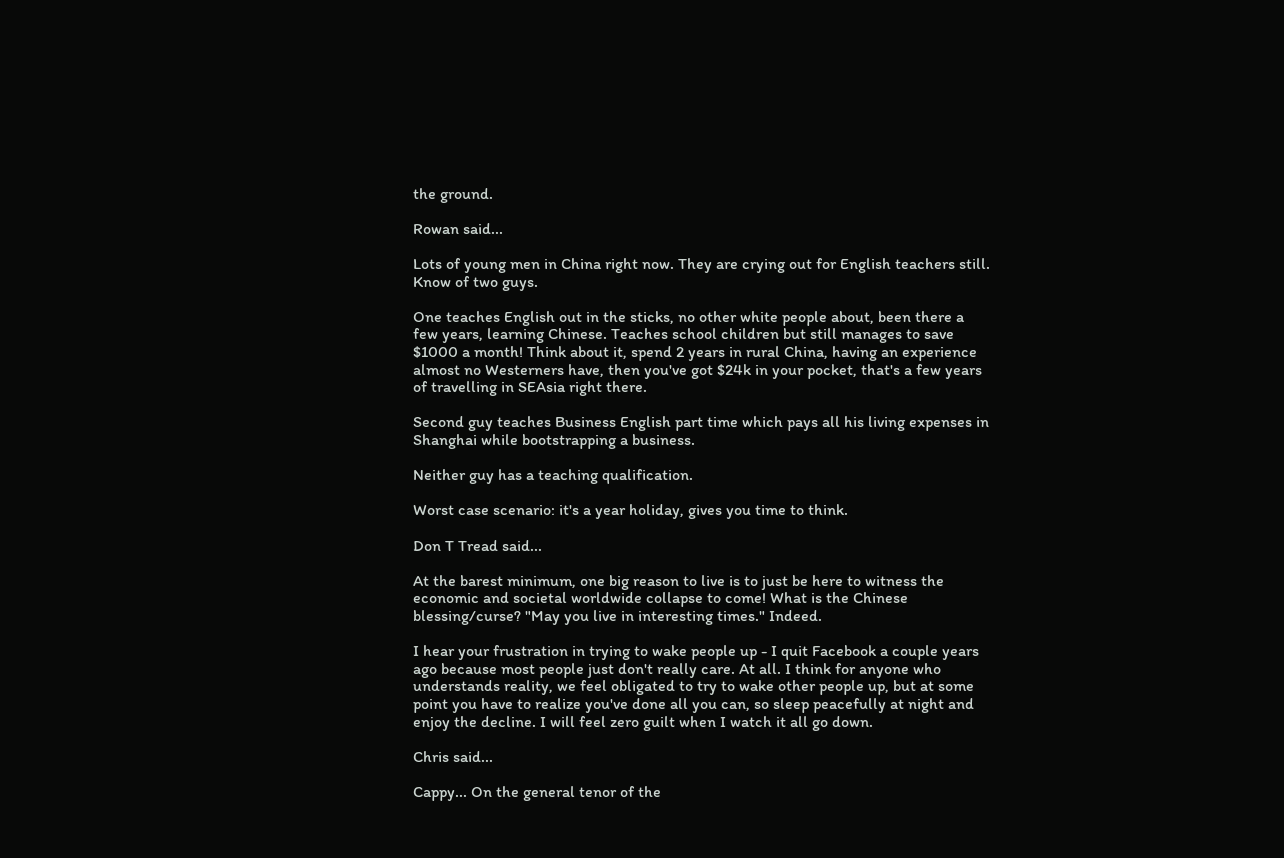the ground.

Rowan said...

Lots of young men in China right now. They are crying out for English teachers still. Know of two guys.

One teaches English out in the sticks, no other white people about, been there a few years, learning Chinese. Teaches school children but still manages to save $1000 a month! Think about it, spend 2 years in rural China, having an experience almost no Westerners have, then you've got $24k in your pocket, that's a few years of travelling in SEAsia right there.

Second guy teaches Business English part time which pays all his living expenses in Shanghai while bootstrapping a business.

Neither guy has a teaching qualification.

Worst case scenario: it's a year holiday, gives you time to think.

Don T Tread said...

At the barest minimum, one big reason to live is to just be here to witness the economic and societal worldwide collapse to come! What is the Chinese blessing/curse? "May you live in interesting times." Indeed.

I hear your frustration in trying to wake people up - I quit Facebook a couple years ago because most people just don't really care. At all. I think for anyone who understands reality, we feel obligated to try to wake other people up, but at some point you have to realize you've done all you can, so sleep peacefully at night and enjoy the decline. I will feel zero guilt when I watch it all go down.

Chris said...

Cappy... On the general tenor of the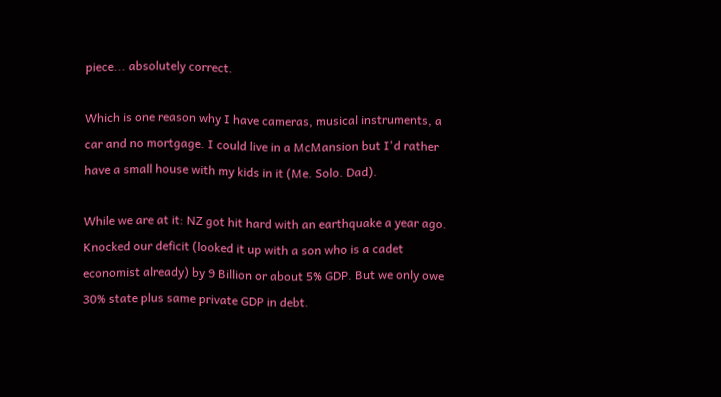piece... absolutely correct.

Which is one reason why I have cameras, musical instruments, a car and no mortgage. I could live in a McMansion but I'd rather have a small house with my kids in it (Me. Solo. Dad).

While we are at it: NZ got hit hard with an earthquake a year ago. Knocked our deficit (looked it up with a son who is a cadet economist already) by 9 Billion or about 5% GDP. But we only owe 30% state plus same private GDP in debt.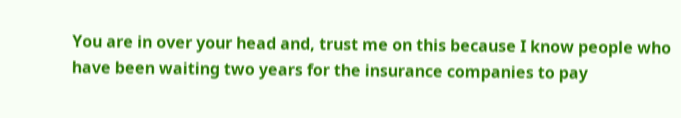You are in over your head and, trust me on this because I know people who have been waiting two years for the insurance companies to pay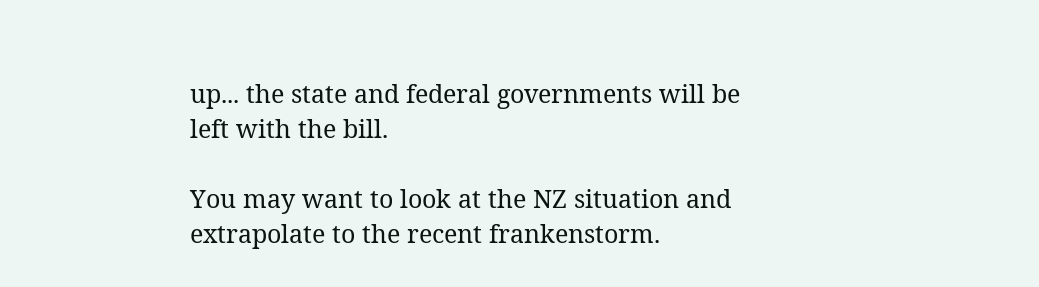up... the state and federal governments will be left with the bill.

You may want to look at the NZ situation and extrapolate to the recent frankenstorm.